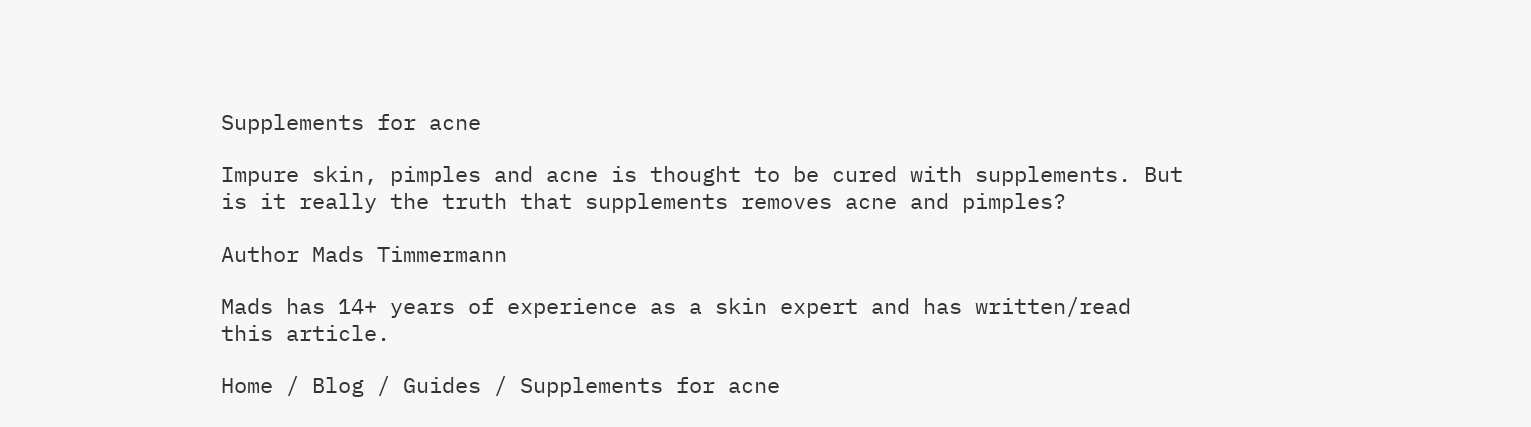Supplements for acne

Impure skin, pimples and acne is thought to be cured with supplements. But is it really the truth that supplements removes acne and pimples?

Author Mads Timmermann

Mads has 14+ years of experience as a skin expert and has written/read this article.

Home / Blog / Guides / Supplements for acne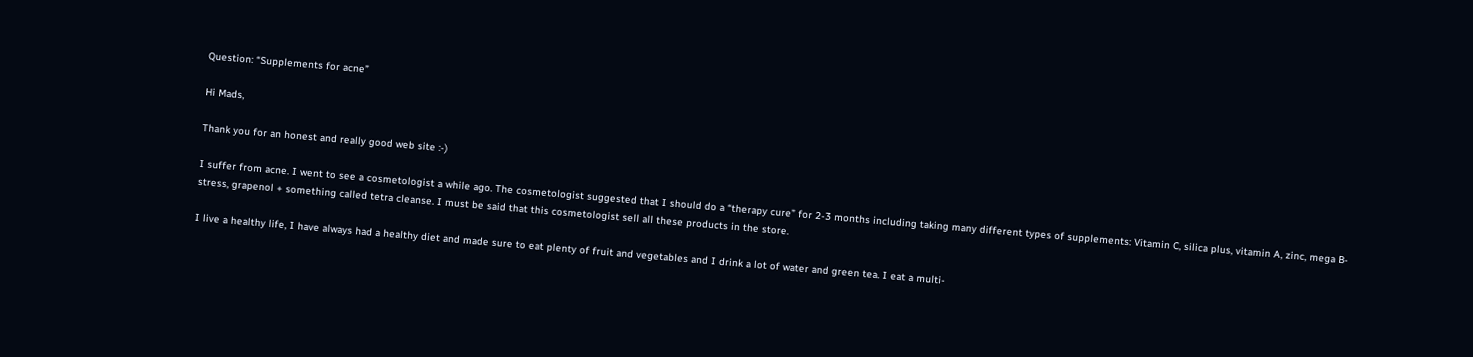Question: “Supplements for acne”

Hi Mads,

Thank you for an honest and really good web site :-)

I suffer from acne. I went to see a cosmetologist a while ago. The cosmetologist suggested that I should do a “therapy cure” for 2-3 months including taking many different types of supplements: Vitamin C, silica plus, vitamin A, zinc, mega B-stress, grapenol + something called tetra cleanse. I must be said that this cosmetologist sell all these products in the store.

I live a healthy life, I have always had a healthy diet and made sure to eat plenty of fruit and vegetables and I drink a lot of water and green tea. I eat a multi-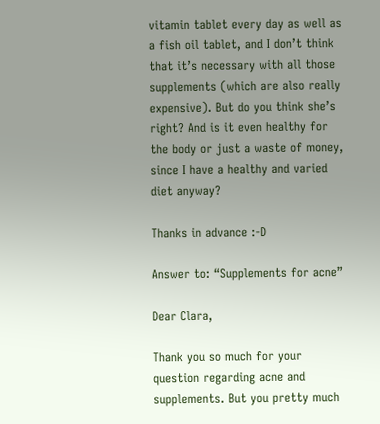vitamin tablet every day as well as a fish oil tablet, and I don’t think that it’s necessary with all those supplements (which are also really expensive). But do you think she’s right? And is it even healthy for the body or just a waste of money, since I have a healthy and varied diet anyway?

Thanks in advance :-D

Answer to: “Supplements for acne”

Dear Clara,

Thank you so much for your question regarding acne and supplements. But you pretty much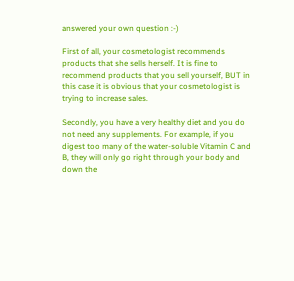answered your own question :-)

First of all, your cosmetologist recommends products that she sells herself. It is fine to recommend products that you sell yourself, BUT in this case it is obvious that your cosmetologist is trying to increase sales.

Secondly, you have a very healthy diet and you do not need any supplements. For example, if you digest too many of the water-soluble Vitamin C and B, they will only go right through your body and down the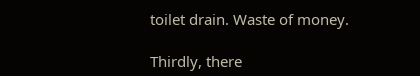toilet drain. Waste of money.

Thirdly, there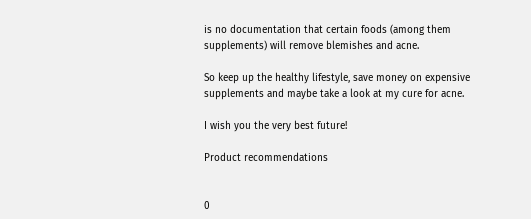is no documentation that certain foods (among them supplements) will remove blemishes and acne.

So keep up the healthy lifestyle, save money on expensive supplements and maybe take a look at my cure for acne.

I wish you the very best future!

Product recommendations


0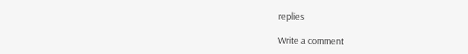replies

Write a comment